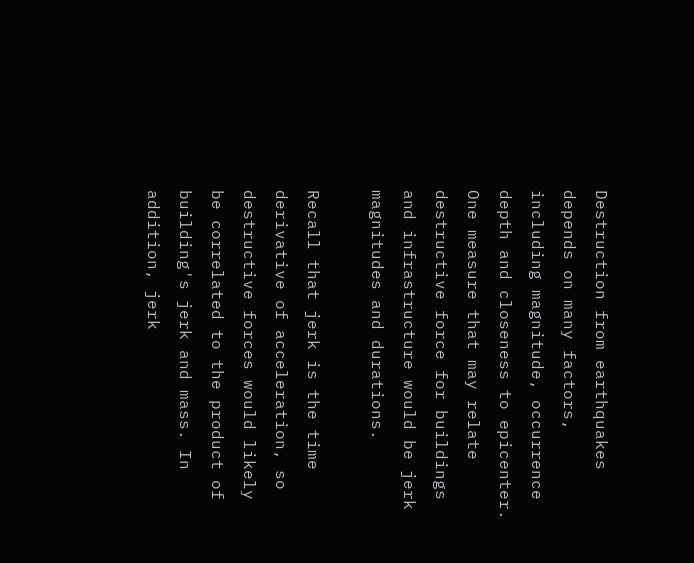Destruction from earthquakes depends on many factors, including magnitude, occurrence depth and closeness to epicenter. One measure that may relate destructive force for buildings and infrastructure would be jerk magnitudes and durations.

Recall that jerk is the time derivative of acceleration, so destructive forces would likely be correlated to the product of building's jerk and mass. In addition, jerk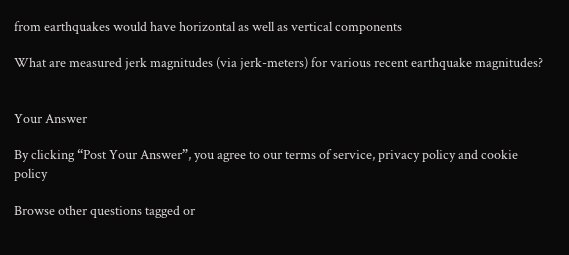from earthquakes would have horizontal as well as vertical components

What are measured jerk magnitudes (via jerk-meters) for various recent earthquake magnitudes?


Your Answer

By clicking “Post Your Answer”, you agree to our terms of service, privacy policy and cookie policy

Browse other questions tagged or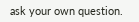ask your own question.